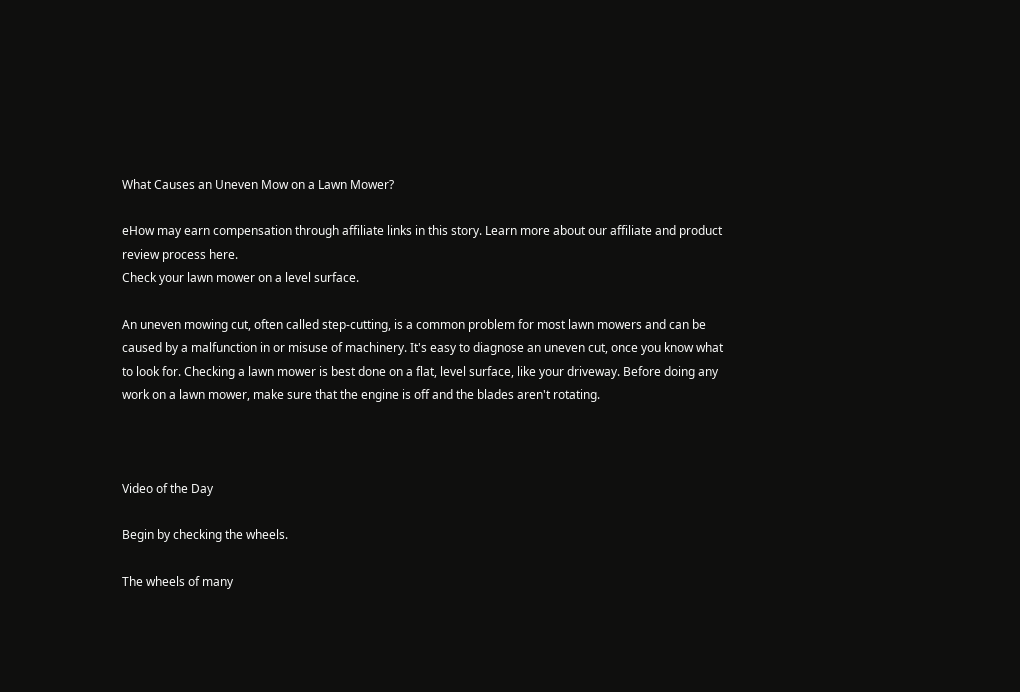What Causes an Uneven Mow on a Lawn Mower?

eHow may earn compensation through affiliate links in this story. Learn more about our affiliate and product review process here.
Check your lawn mower on a level surface.

An uneven mowing cut, often called step-cutting, is a common problem for most lawn mowers and can be caused by a malfunction in or misuse of machinery. It's easy to diagnose an uneven cut, once you know what to look for. Checking a lawn mower is best done on a flat, level surface, like your driveway. Before doing any work on a lawn mower, make sure that the engine is off and the blades aren't rotating.



Video of the Day

Begin by checking the wheels.

The wheels of many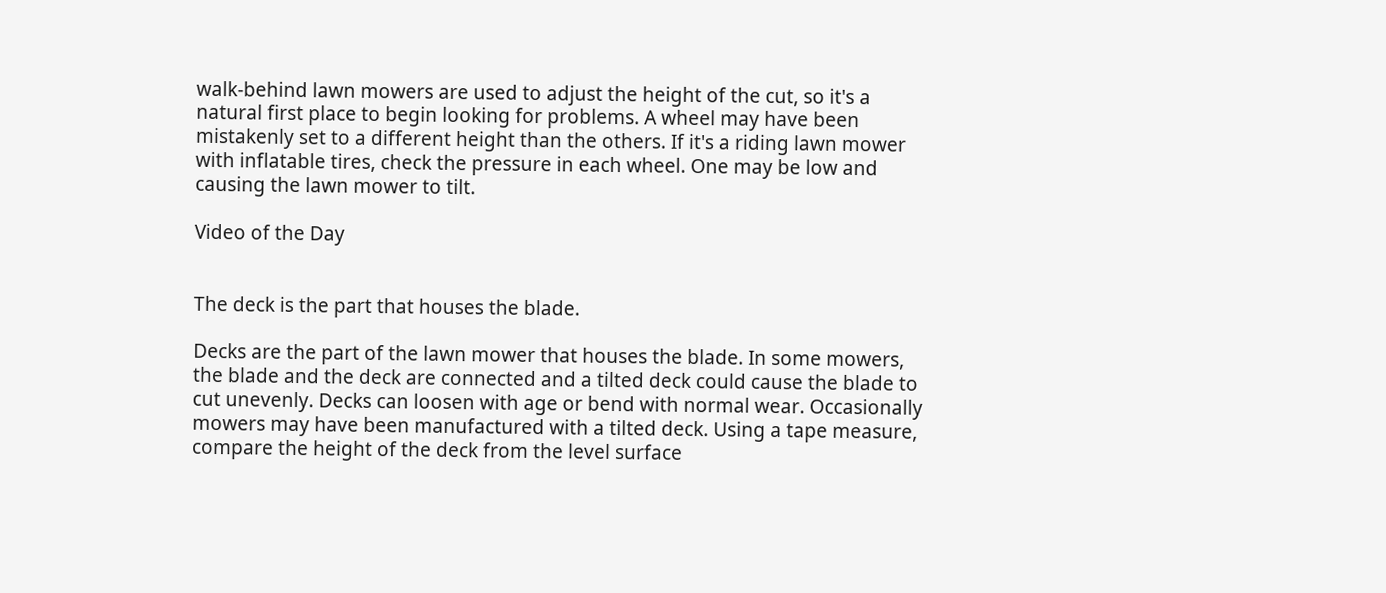walk-behind lawn mowers are used to adjust the height of the cut, so it's a natural first place to begin looking for problems. A wheel may have been mistakenly set to a different height than the others. If it's a riding lawn mower with inflatable tires, check the pressure in each wheel. One may be low and causing the lawn mower to tilt.

Video of the Day


The deck is the part that houses the blade.

Decks are the part of the lawn mower that houses the blade. In some mowers, the blade and the deck are connected and a tilted deck could cause the blade to cut unevenly. Decks can loosen with age or bend with normal wear. Occasionally mowers may have been manufactured with a tilted deck. Using a tape measure, compare the height of the deck from the level surface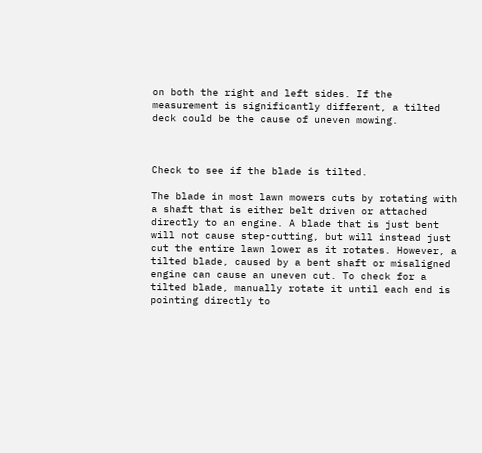on both the right and left sides. If the measurement is significantly different, a tilted deck could be the cause of uneven mowing.



Check to see if the blade is tilted.

The blade in most lawn mowers cuts by rotating with a shaft that is either belt driven or attached directly to an engine. A blade that is just bent will not cause step-cutting, but will instead just cut the entire lawn lower as it rotates. However, a tilted blade, caused by a bent shaft or misaligned engine can cause an uneven cut. To check for a tilted blade, manually rotate it until each end is pointing directly to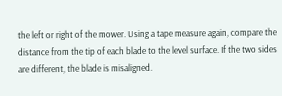the left or right of the mower. Using a tape measure again, compare the distance from the tip of each blade to the level surface. If the two sides are different, the blade is misaligned.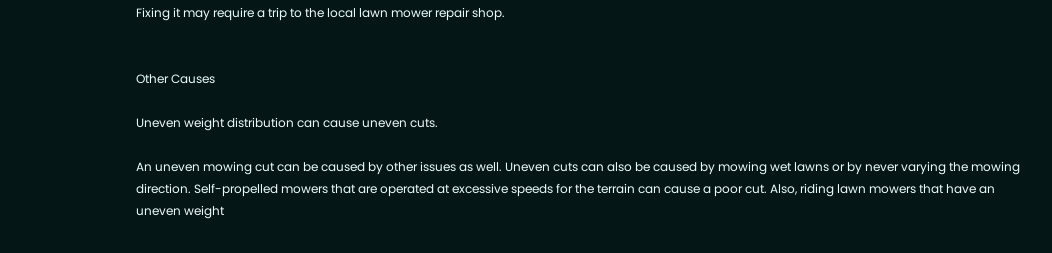Fixing it may require a trip to the local lawn mower repair shop.


Other Causes

Uneven weight distribution can cause uneven cuts.

An uneven mowing cut can be caused by other issues as well. Uneven cuts can also be caused by mowing wet lawns or by never varying the mowing direction. Self-propelled mowers that are operated at excessive speeds for the terrain can cause a poor cut. Also, riding lawn mowers that have an uneven weight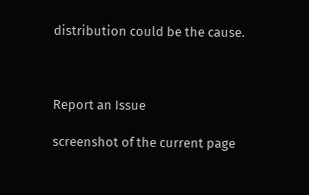distribution could be the cause.



Report an Issue

screenshot of the current page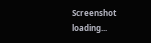Screenshot loading...